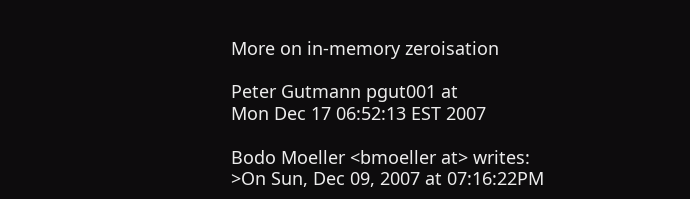More on in-memory zeroisation

Peter Gutmann pgut001 at
Mon Dec 17 06:52:13 EST 2007

Bodo Moeller <bmoeller at> writes:
>On Sun, Dec 09, 2007 at 07:16:22PM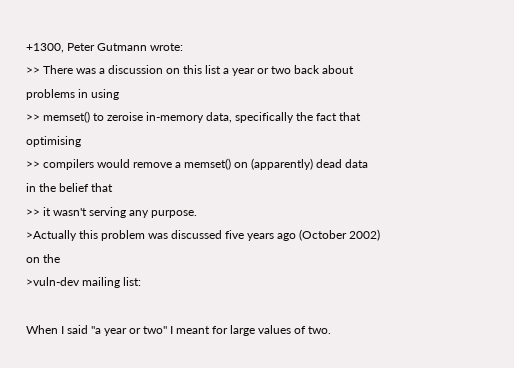+1300, Peter Gutmann wrote:
>> There was a discussion on this list a year or two back about problems in using
>> memset() to zeroise in-memory data, specifically the fact that optimising
>> compilers would remove a memset() on (apparently) dead data in the belief that
>> it wasn't serving any purpose.
>Actually this problem was discussed five years ago (October 2002) on the
>vuln-dev mailing list:

When I said "a year or two" I meant for large values of two.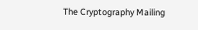The Cryptography Mailing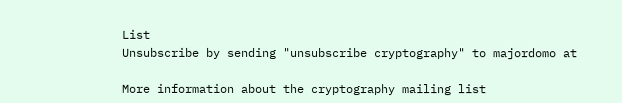List
Unsubscribe by sending "unsubscribe cryptography" to majordomo at

More information about the cryptography mailing list